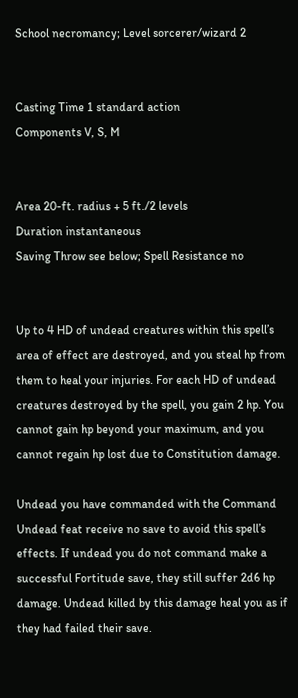School necromancy; Level sorcerer/wizard 2


Casting Time 1 standard action
Components V, S, M


Area 20-ft. radius + 5 ft./2 levels
Duration instantaneous
Saving Throw see below; Spell Resistance no


Up to 4 HD of undead creatures within this spell’s area of effect are destroyed, and you steal hp from them to heal your injuries. For each HD of undead creatures destroyed by the spell, you gain 2 hp. You cannot gain hp beyond your maximum, and you cannot regain hp lost due to Constitution damage.

Undead you have commanded with the Command Undead feat receive no save to avoid this spell’s effects. If undead you do not command make a successful Fortitude save, they still suffer 2d6 hp damage. Undead killed by this damage heal you as if they had failed their save.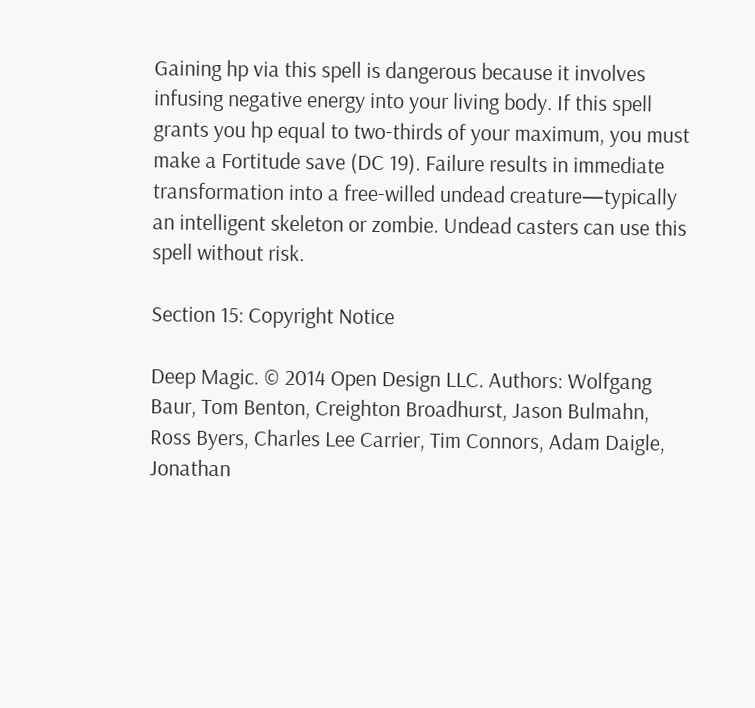Gaining hp via this spell is dangerous because it involves infusing negative energy into your living body. If this spell grants you hp equal to two-thirds of your maximum, you must make a Fortitude save (DC 19). Failure results in immediate transformation into a free-willed undead creature—typically an intelligent skeleton or zombie. Undead casters can use this spell without risk.

Section 15: Copyright Notice

Deep Magic. © 2014 Open Design LLC. Authors: Wolfgang Baur, Tom Benton, Creighton Broadhurst, Jason Bulmahn, Ross Byers, Charles Lee Carrier, Tim Connors, Adam Daigle, Jonathan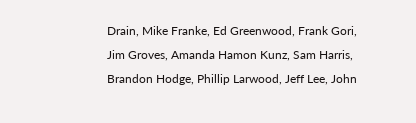Drain, Mike Franke, Ed Greenwood, Frank Gori, Jim Groves, Amanda Hamon Kunz, Sam Harris, Brandon Hodge, Phillip Larwood, Jeff Lee, John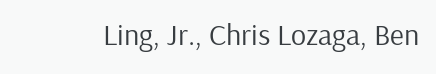Ling, Jr., Chris Lozaga, Ben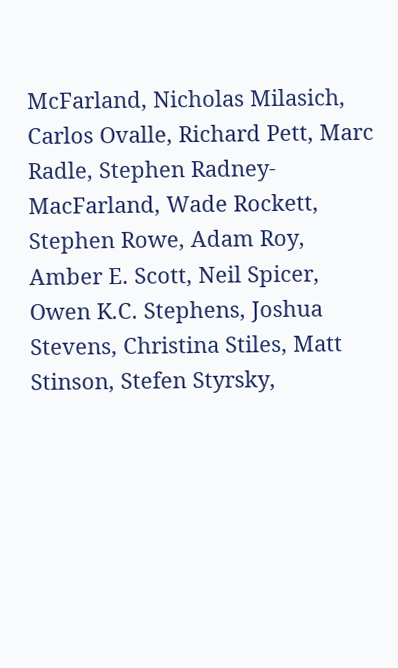McFarland, Nicholas Milasich, Carlos Ovalle, Richard Pett, Marc Radle, Stephen Radney-MacFarland, Wade Rockett, Stephen Rowe, Adam Roy, Amber E. Scott, Neil Spicer, Owen K.C. Stephens, Joshua Stevens, Christina Stiles, Matt Stinson, Stefen Styrsky,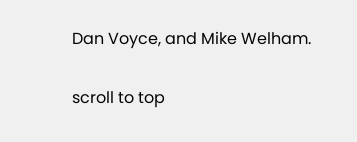Dan Voyce, and Mike Welham.

scroll to top